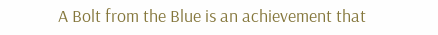A Bolt from the Blue is an achievement that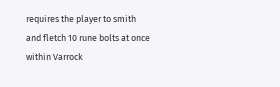requires the player to smith and fletch 10 rune bolts at once within Varrock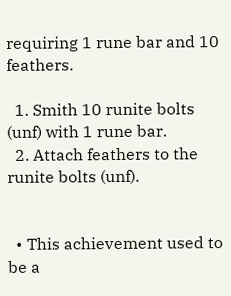requiring 1 rune bar and 10 feathers.

  1. Smith 10 runite bolts (unf) with 1 rune bar.
  2. Attach feathers to the runite bolts (unf).


  • This achievement used to be a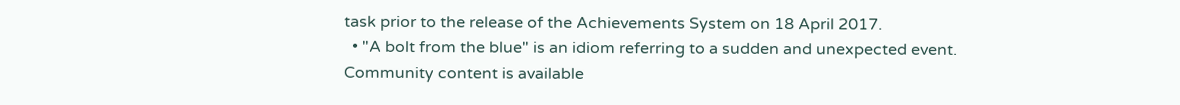task prior to the release of the Achievements System on 18 April 2017.
  • "A bolt from the blue" is an idiom referring to a sudden and unexpected event.
Community content is available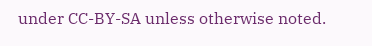under CC-BY-SA unless otherwise noted.